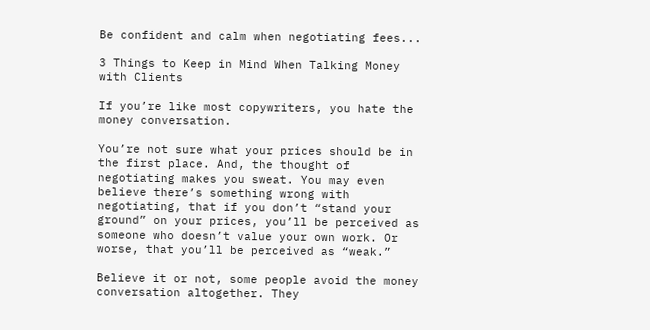Be confident and calm when negotiating fees...

3 Things to Keep in Mind When Talking Money with Clients

If you’re like most copywriters, you hate the money conversation.

You’re not sure what your prices should be in the first place. And, the thought of negotiating makes you sweat. You may even believe there’s something wrong with negotiating, that if you don’t “stand your ground” on your prices, you’ll be perceived as someone who doesn’t value your own work. Or worse, that you’ll be perceived as “weak.”

Believe it or not, some people avoid the money conversation altogether. They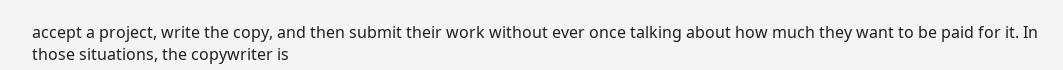accept a project, write the copy, and then submit their work without ever once talking about how much they want to be paid for it. In those situations, the copywriter is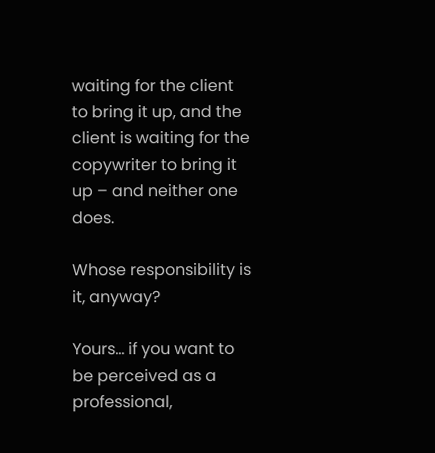waiting for the client to bring it up, and the client is waiting for the copywriter to bring it up – and neither one does.

Whose responsibility is it, anyway?

Yours… if you want to be perceived as a professional,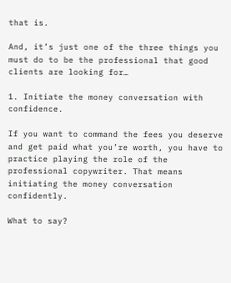that is.

And, it’s just one of the three things you must do to be the professional that good clients are looking for…

1. Initiate the money conversation with confidence.

If you want to command the fees you deserve and get paid what you’re worth, you have to practice playing the role of the professional copywriter. That means initiating the money conversation confidently.

What to say?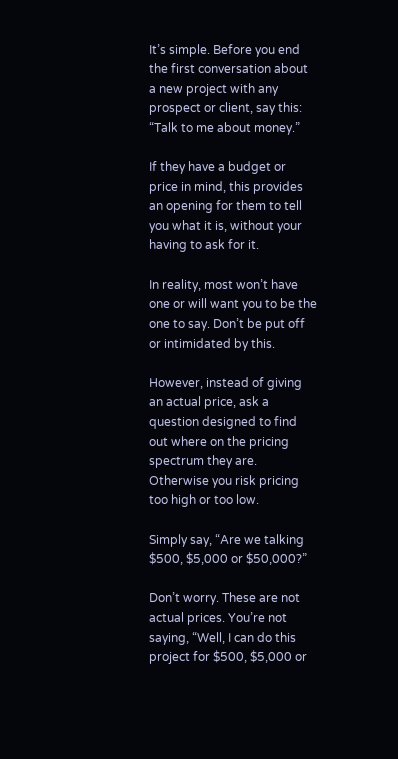It’s simple. Before you end the first conversation about a new project with any prospect or client, say this: “Talk to me about money.”

If they have a budget or price in mind, this provides an opening for them to tell you what it is, without your having to ask for it.

In reality, most won’t have one or will want you to be the one to say. Don’t be put off or intimidated by this.

However, instead of giving an actual price, ask a question designed to find out where on the pricing spectrum they are. Otherwise you risk pricing too high or too low.

Simply say, “Are we talking $500, $5,000 or $50,000?”

Don’t worry. These are not actual prices. You’re not saying, “Well, I can do this project for $500, $5,000 or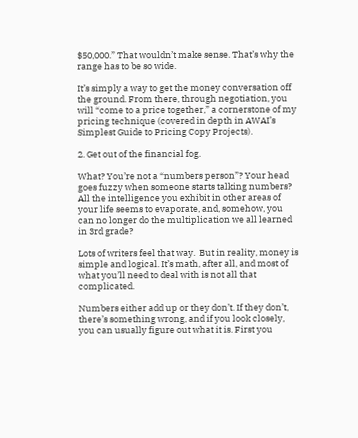$50,000.” That wouldn’t make sense. That’s why the range has to be so wide.

It’s simply a way to get the money conversation off the ground. From there, through negotiation, you will “come to a price together,” a cornerstone of my pricing technique (covered in depth in AWAI’s Simplest Guide to Pricing Copy Projects).

2. Get out of the financial fog.

What? You’re not a “numbers person”? Your head goes fuzzy when someone starts talking numbers? All the intelligence you exhibit in other areas of your life seems to evaporate, and, somehow, you can no longer do the multiplication we all learned in 3rd grade?

Lots of writers feel that way.  But in reality, money is simple and logical. It’s math, after all, and most of what you’ll need to deal with is not all that complicated.

Numbers either add up or they don’t. If they don’t, there’s something wrong, and if you look closely, you can usually figure out what it is. First you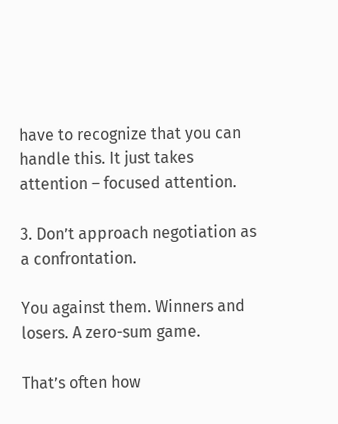have to recognize that you can handle this. It just takes attention – focused attention.

3. Don’t approach negotiation as a confrontation.

You against them. Winners and losers. A zero-sum game.

That’s often how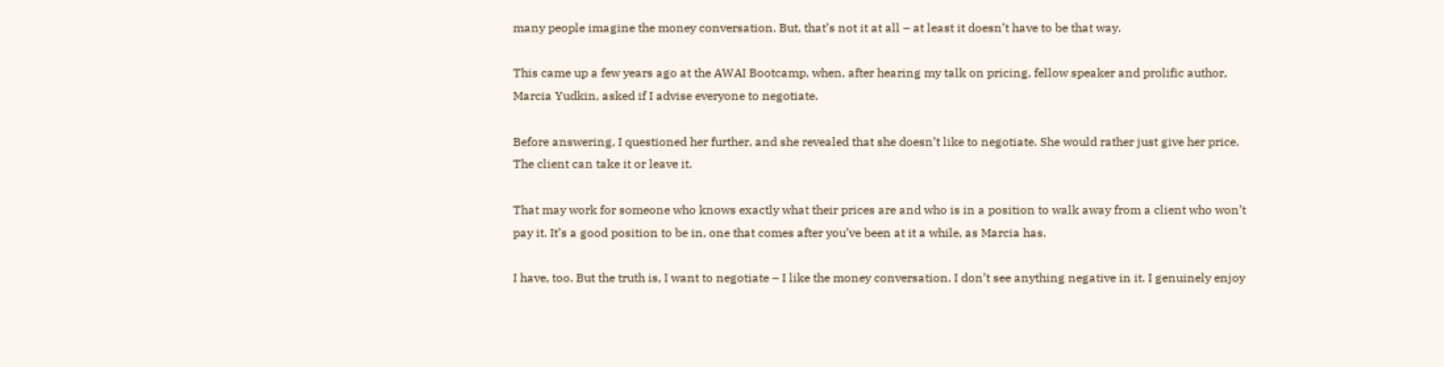many people imagine the money conversation. But, that’s not it at all – at least it doesn’t have to be that way.

This came up a few years ago at the AWAI Bootcamp, when, after hearing my talk on pricing, fellow speaker and prolific author, Marcia Yudkin, asked if I advise everyone to negotiate.

Before answering, I questioned her further, and she revealed that she doesn’t like to negotiate. She would rather just give her price. The client can take it or leave it.

That may work for someone who knows exactly what their prices are and who is in a position to walk away from a client who won’t pay it. It’s a good position to be in, one that comes after you’ve been at it a while, as Marcia has.

I have, too. But the truth is, I want to negotiate – I like the money conversation. I don’t see anything negative in it. I genuinely enjoy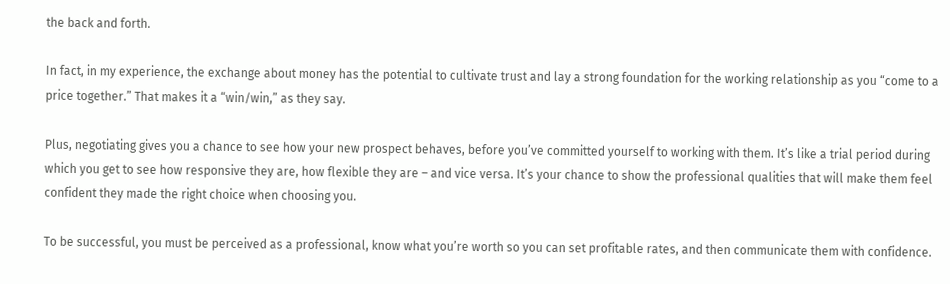the back and forth.

In fact, in my experience, the exchange about money has the potential to cultivate trust and lay a strong foundation for the working relationship as you “come to a price together.” That makes it a “win/win,” as they say.

Plus, negotiating gives you a chance to see how your new prospect behaves, before you’ve committed yourself to working with them. It’s like a trial period during which you get to see how responsive they are, how flexible they are – and vice versa. It’s your chance to show the professional qualities that will make them feel confident they made the right choice when choosing you.

To be successful, you must be perceived as a professional, know what you’re worth so you can set profitable rates, and then communicate them with confidence.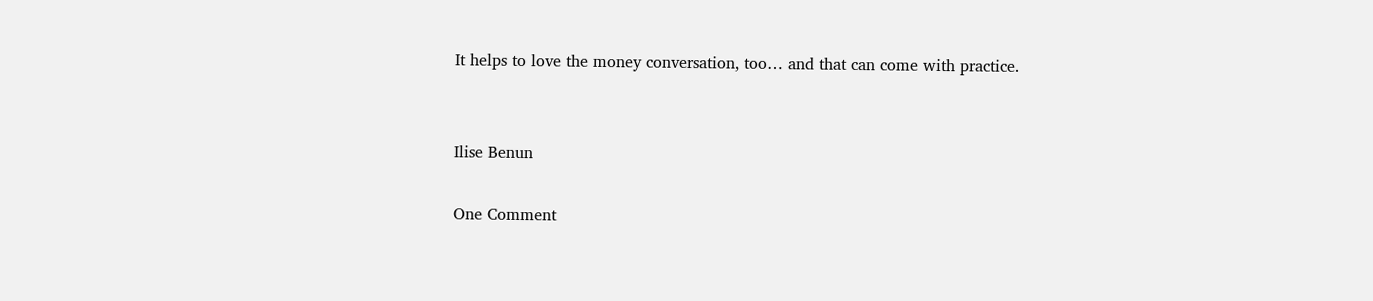It helps to love the money conversation, too… and that can come with practice.


Ilise Benun

One Comment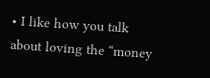• I like how you talk about loving the “money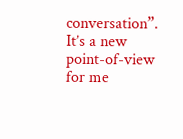conversation”. It’s a new point-of-view for me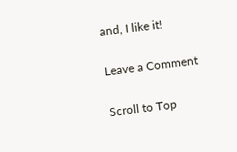and, I like it!

Leave a Comment

Scroll to Top